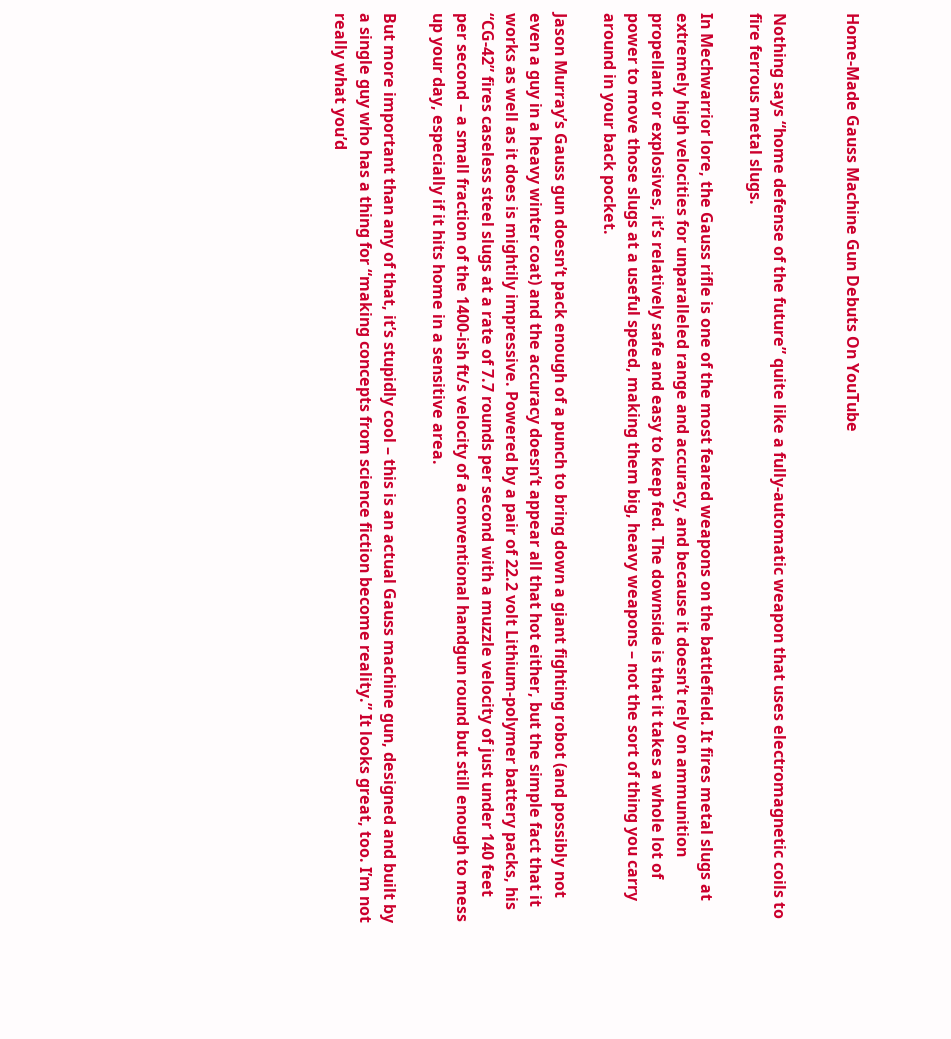Home-Made Gauss Machine Gun Debuts On YouTube


Nothing says “home defense of the future” quite like a fully-automatic weapon that uses electromagnetic coils to fire ferrous metal slugs.

In Mechwarrior lore, the Gauss rifle is one of the most feared weapons on the battlefield. It fires metal slugs at extremely high velocities for unparalleled range and accuracy, and because it doesn’t rely on ammunition propellant or explosives, it’s relatively safe and easy to keep fed. The downside is that it takes a whole lot of power to move those slugs at a useful speed, making them big, heavy weapons – not the sort of thing you carry around in your back pocket.

Jason Murray’s Gauss gun doesn’t pack enough of a punch to bring down a giant fighting robot (and possibly not even a guy in a heavy winter coat) and the accuracy doesn’t appear all that hot either, but the simple fact that it works as well as it does is mightily impressive. Powered by a pair of 22.2 volt Lithium-polymer battery packs, his “CG-42” fires caseless steel slugs at a rate of 7.7 rounds per second with a muzzle velocity of just under 140 feet per second – a small fraction of the 1400-ish ft/s velocity of a conventional handgun round but still enough to mess up your day, especially if it hits home in a sensitive area.

But more important than any of that, it’s stupidly cool – this is an actual Gauss machine gun, designed and built by a single guy who has a thing for “making concepts from science fiction become reality.” It looks great, too. I’m not really what you’d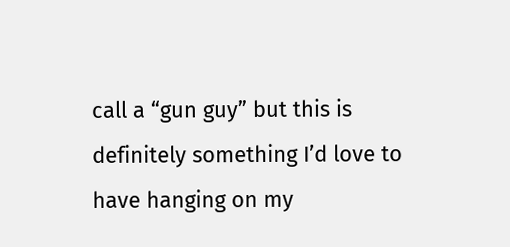call a “gun guy” but this is definitely something I’d love to have hanging on my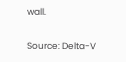wall.

Source: Delta-V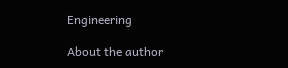Engineering

About the author